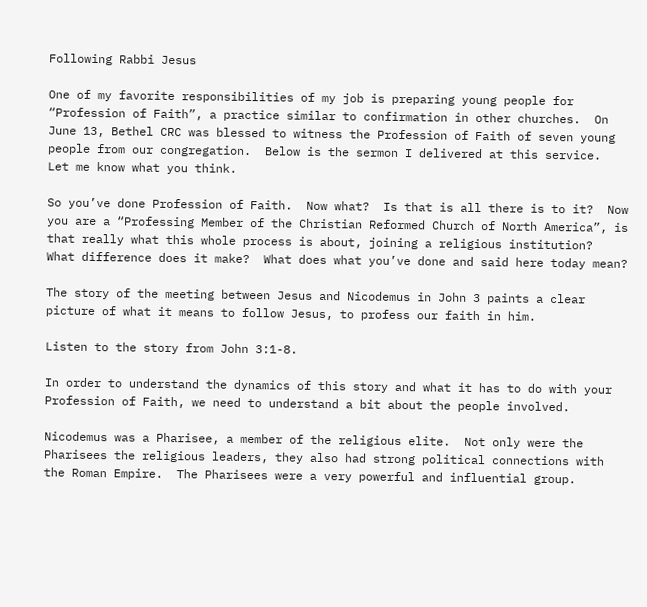Following Rabbi Jesus

One of my favorite responsibilities of my job is preparing young people for “Profession of Faith”, a practice similar to confirmation in other churches.  On June 13, Bethel CRC was blessed to witness the Profession of Faith of seven young people from our congregation.  Below is the sermon I delivered at this service.  Let me know what you think.

So you’ve done Profession of Faith.  Now what?  Is that is all there is to it?  Now you are a “Professing Member of the Christian Reformed Church of North America”, is that really what this whole process is about, joining a religious institution?  What difference does it make?  What does what you’ve done and said here today mean?

The story of the meeting between Jesus and Nicodemus in John 3 paints a clear picture of what it means to follow Jesus, to profess our faith in him.

Listen to the story from John 3:1-8.

In order to understand the dynamics of this story and what it has to do with your Profession of Faith, we need to understand a bit about the people involved.

Nicodemus was a Pharisee, a member of the religious elite.  Not only were the Pharisees the religious leaders, they also had strong political connections with the Roman Empire.  The Pharisees were a very powerful and influential group.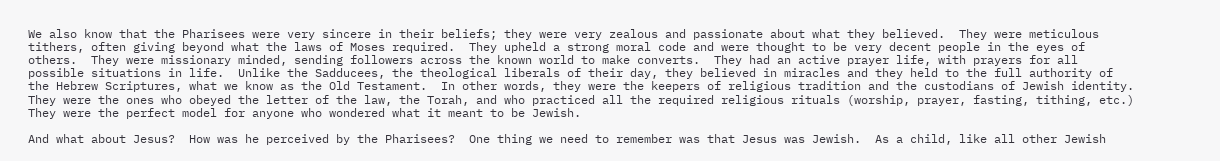We also know that the Pharisees were very sincere in their beliefs; they were very zealous and passionate about what they believed.  They were meticulous tithers, often giving beyond what the laws of Moses required.  They upheld a strong moral code and were thought to be very decent people in the eyes of others.  They were missionary minded, sending followers across the known world to make converts.  They had an active prayer life, with prayers for all possible situations in life.  Unlike the Sadducees, the theological liberals of their day, they believed in miracles and they held to the full authority of the Hebrew Scriptures, what we know as the Old Testament.  In other words, they were the keepers of religious tradition and the custodians of Jewish identity.  They were the ones who obeyed the letter of the law, the Torah, and who practiced all the required religious rituals (worship, prayer, fasting, tithing, etc.)  They were the perfect model for anyone who wondered what it meant to be Jewish.

And what about Jesus?  How was he perceived by the Pharisees?  One thing we need to remember was that Jesus was Jewish.  As a child, like all other Jewish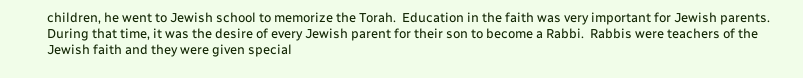children, he went to Jewish school to memorize the Torah.  Education in the faith was very important for Jewish parents.  During that time, it was the desire of every Jewish parent for their son to become a Rabbi.  Rabbis were teachers of the Jewish faith and they were given special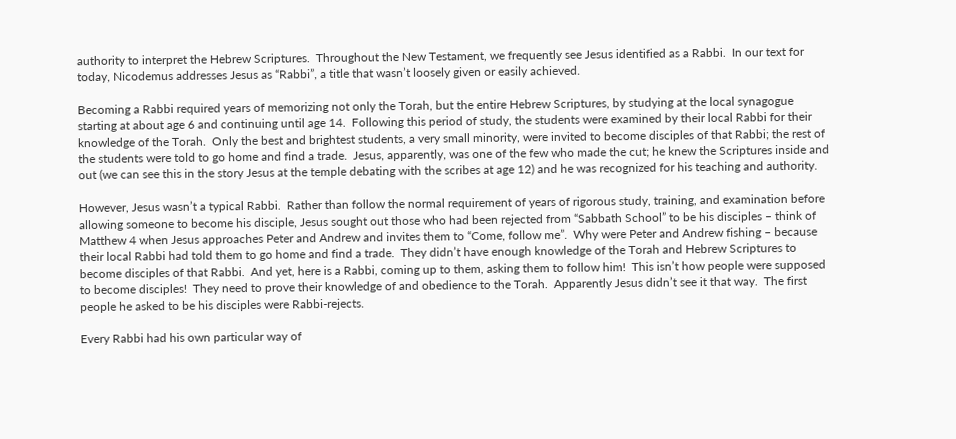authority to interpret the Hebrew Scriptures.  Throughout the New Testament, we frequently see Jesus identified as a Rabbi.  In our text for today, Nicodemus addresses Jesus as “Rabbi”, a title that wasn’t loosely given or easily achieved.

Becoming a Rabbi required years of memorizing not only the Torah, but the entire Hebrew Scriptures, by studying at the local synagogue starting at about age 6 and continuing until age 14.  Following this period of study, the students were examined by their local Rabbi for their knowledge of the Torah.  Only the best and brightest students, a very small minority, were invited to become disciples of that Rabbi; the rest of the students were told to go home and find a trade.  Jesus, apparently, was one of the few who made the cut; he knew the Scriptures inside and out (we can see this in the story Jesus at the temple debating with the scribes at age 12) and he was recognized for his teaching and authority.

However, Jesus wasn’t a typical Rabbi.  Rather than follow the normal requirement of years of rigorous study, training, and examination before allowing someone to become his disciple, Jesus sought out those who had been rejected from “Sabbath School” to be his disciples – think of Matthew 4 when Jesus approaches Peter and Andrew and invites them to “Come, follow me”.  Why were Peter and Andrew fishing – because their local Rabbi had told them to go home and find a trade.  They didn’t have enough knowledge of the Torah and Hebrew Scriptures to become disciples of that Rabbi.  And yet, here is a Rabbi, coming up to them, asking them to follow him!  This isn’t how people were supposed to become disciples!  They need to prove their knowledge of and obedience to the Torah.  Apparently Jesus didn’t see it that way.  The first people he asked to be his disciples were Rabbi-rejects.

Every Rabbi had his own particular way of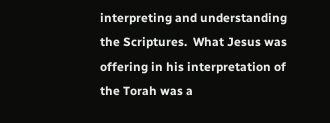interpreting and understanding the Scriptures.  What Jesus was offering in his interpretation of the Torah was a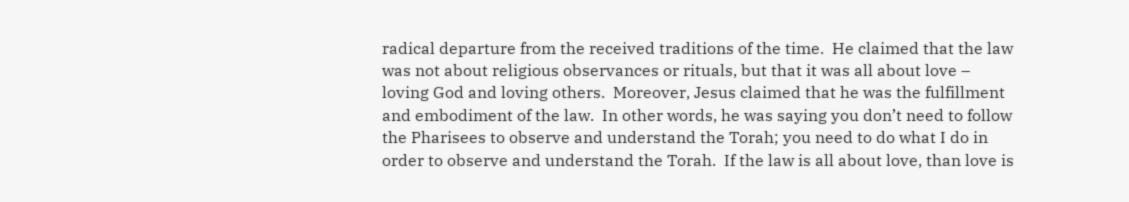radical departure from the received traditions of the time.  He claimed that the law was not about religious observances or rituals, but that it was all about love – loving God and loving others.  Moreover, Jesus claimed that he was the fulfillment and embodiment of the law.  In other words, he was saying you don’t need to follow the Pharisees to observe and understand the Torah; you need to do what I do in order to observe and understand the Torah.  If the law is all about love, than love is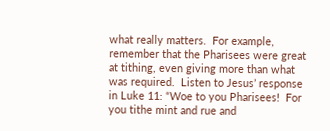what really matters.  For example, remember that the Pharisees were great at tithing, even giving more than what was required.  Listen to Jesus’ response in Luke 11: “Woe to you Pharisees!  For you tithe mint and rue and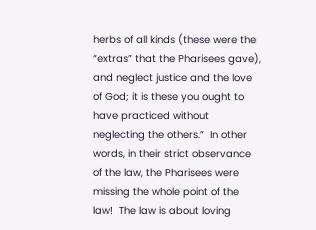herbs of all kinds (these were the “extras” that the Pharisees gave), and neglect justice and the love of God; it is these you ought to have practiced without neglecting the others.”  In other words, in their strict observance of the law, the Pharisees were missing the whole point of the law!  The law is about loving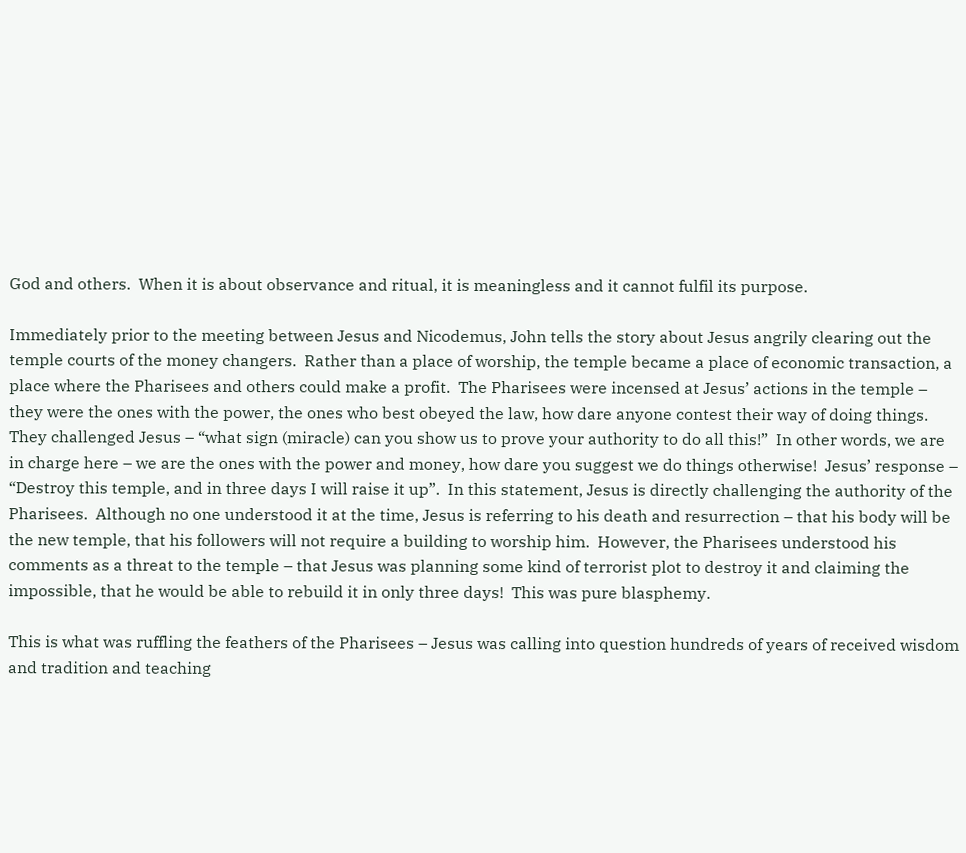God and others.  When it is about observance and ritual, it is meaningless and it cannot fulfil its purpose.

Immediately prior to the meeting between Jesus and Nicodemus, John tells the story about Jesus angrily clearing out the temple courts of the money changers.  Rather than a place of worship, the temple became a place of economic transaction, a place where the Pharisees and others could make a profit.  The Pharisees were incensed at Jesus’ actions in the temple – they were the ones with the power, the ones who best obeyed the law, how dare anyone contest their way of doing things.  They challenged Jesus – “what sign (miracle) can you show us to prove your authority to do all this!”  In other words, we are in charge here – we are the ones with the power and money, how dare you suggest we do things otherwise!  Jesus’ response – “Destroy this temple, and in three days I will raise it up”.  In this statement, Jesus is directly challenging the authority of the Pharisees.  Although no one understood it at the time, Jesus is referring to his death and resurrection – that his body will be the new temple, that his followers will not require a building to worship him.  However, the Pharisees understood his comments as a threat to the temple – that Jesus was planning some kind of terrorist plot to destroy it and claiming the impossible, that he would be able to rebuild it in only three days!  This was pure blasphemy.

This is what was ruffling the feathers of the Pharisees – Jesus was calling into question hundreds of years of received wisdom and tradition and teaching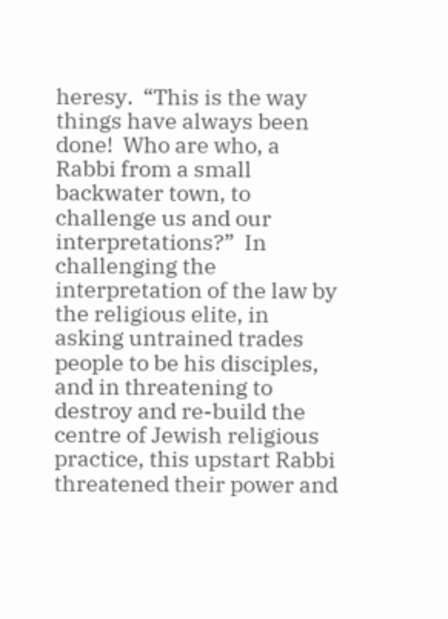heresy.  “This is the way things have always been done!  Who are who, a Rabbi from a small backwater town, to challenge us and our interpretations?”  In challenging the interpretation of the law by the religious elite, in asking untrained trades people to be his disciples, and in threatening to destroy and re-build the centre of Jewish religious practice, this upstart Rabbi threatened their power and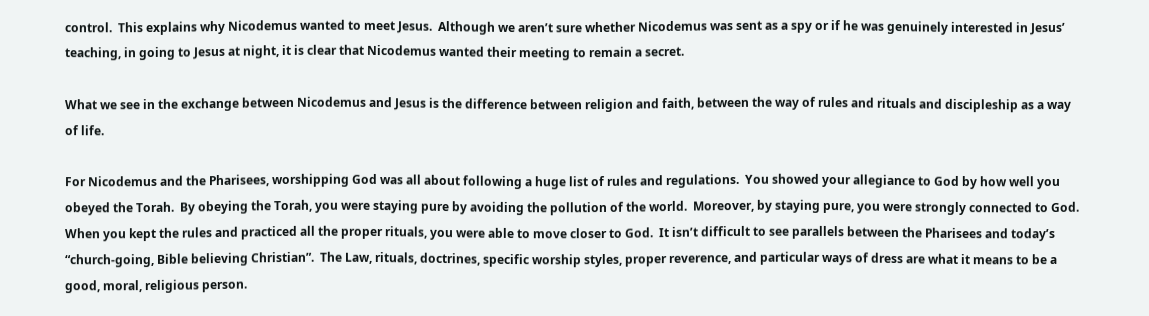control.  This explains why Nicodemus wanted to meet Jesus.  Although we aren’t sure whether Nicodemus was sent as a spy or if he was genuinely interested in Jesus’ teaching, in going to Jesus at night, it is clear that Nicodemus wanted their meeting to remain a secret.

What we see in the exchange between Nicodemus and Jesus is the difference between religion and faith, between the way of rules and rituals and discipleship as a way of life.

For Nicodemus and the Pharisees, worshipping God was all about following a huge list of rules and regulations.  You showed your allegiance to God by how well you obeyed the Torah.  By obeying the Torah, you were staying pure by avoiding the pollution of the world.  Moreover, by staying pure, you were strongly connected to God.  When you kept the rules and practiced all the proper rituals, you were able to move closer to God.  It isn’t difficult to see parallels between the Pharisees and today’s “church-going, Bible believing Christian”.  The Law, rituals, doctrines, specific worship styles, proper reverence, and particular ways of dress are what it means to be a good, moral, religious person.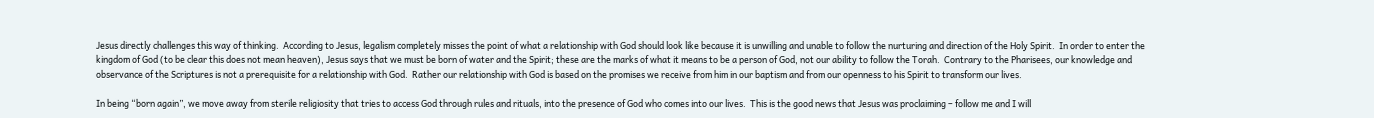Jesus directly challenges this way of thinking.  According to Jesus, legalism completely misses the point of what a relationship with God should look like because it is unwilling and unable to follow the nurturing and direction of the Holy Spirit.  In order to enter the kingdom of God (to be clear this does not mean heaven), Jesus says that we must be born of water and the Spirit; these are the marks of what it means to be a person of God, not our ability to follow the Torah.  Contrary to the Pharisees, our knowledge and observance of the Scriptures is not a prerequisite for a relationship with God.  Rather our relationship with God is based on the promises we receive from him in our baptism and from our openness to his Spirit to transform our lives.

In being “born again”, we move away from sterile religiosity that tries to access God through rules and rituals, into the presence of God who comes into our lives.  This is the good news that Jesus was proclaiming – follow me and I will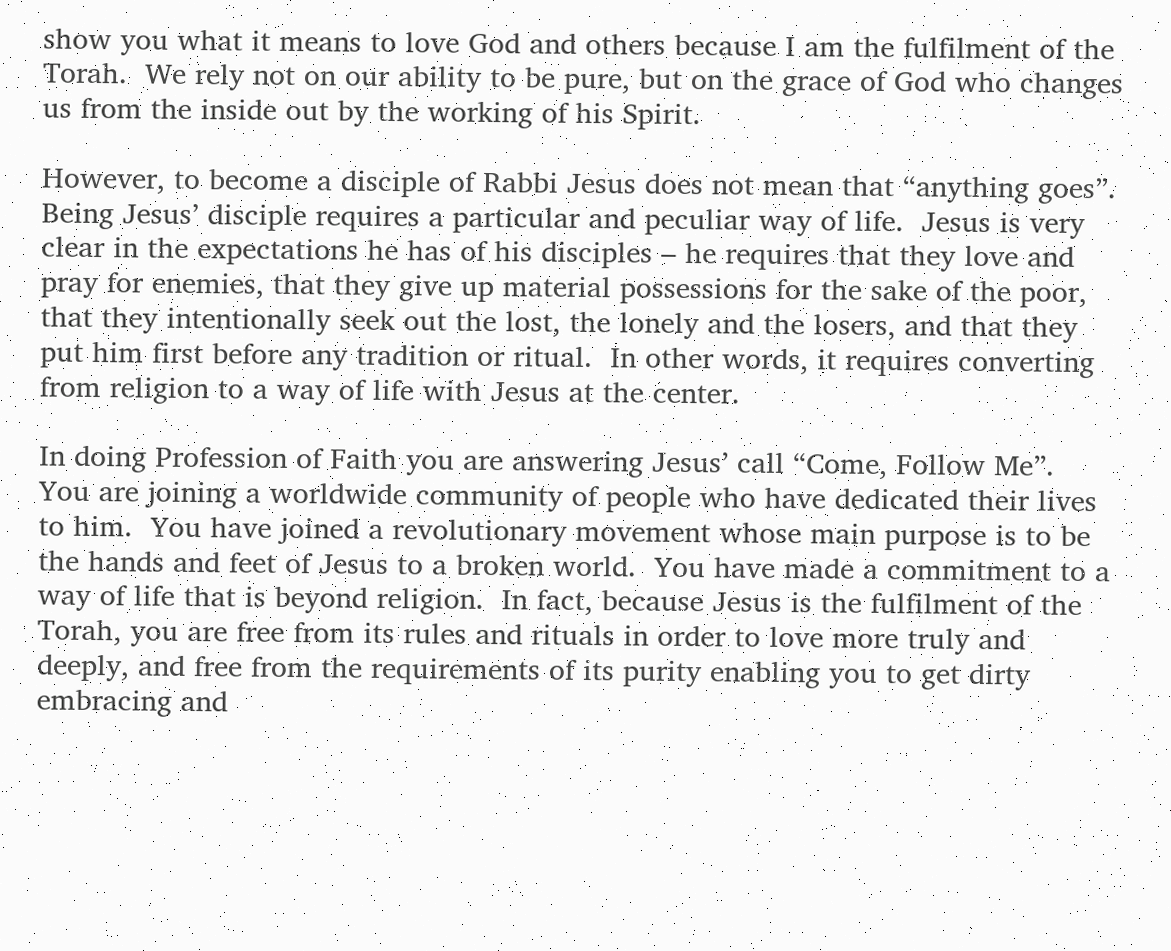show you what it means to love God and others because I am the fulfilment of the Torah.  We rely not on our ability to be pure, but on the grace of God who changes us from the inside out by the working of his Spirit.

However, to become a disciple of Rabbi Jesus does not mean that “anything goes”.  Being Jesus’ disciple requires a particular and peculiar way of life.  Jesus is very clear in the expectations he has of his disciples – he requires that they love and pray for enemies, that they give up material possessions for the sake of the poor, that they intentionally seek out the lost, the lonely and the losers, and that they put him first before any tradition or ritual.  In other words, it requires converting from religion to a way of life with Jesus at the center.

In doing Profession of Faith you are answering Jesus’ call “Come, Follow Me”.  You are joining a worldwide community of people who have dedicated their lives to him.  You have joined a revolutionary movement whose main purpose is to be the hands and feet of Jesus to a broken world.  You have made a commitment to a way of life that is beyond religion.  In fact, because Jesus is the fulfilment of the Torah, you are free from its rules and rituals in order to love more truly and deeply, and free from the requirements of its purity enabling you to get dirty embracing and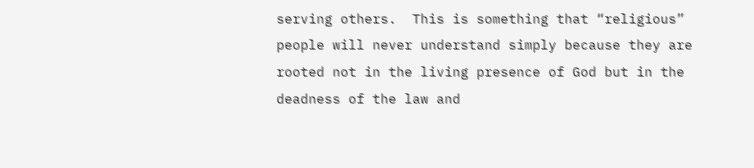serving others.  This is something that “religious” people will never understand simply because they are rooted not in the living presence of God but in the deadness of the law and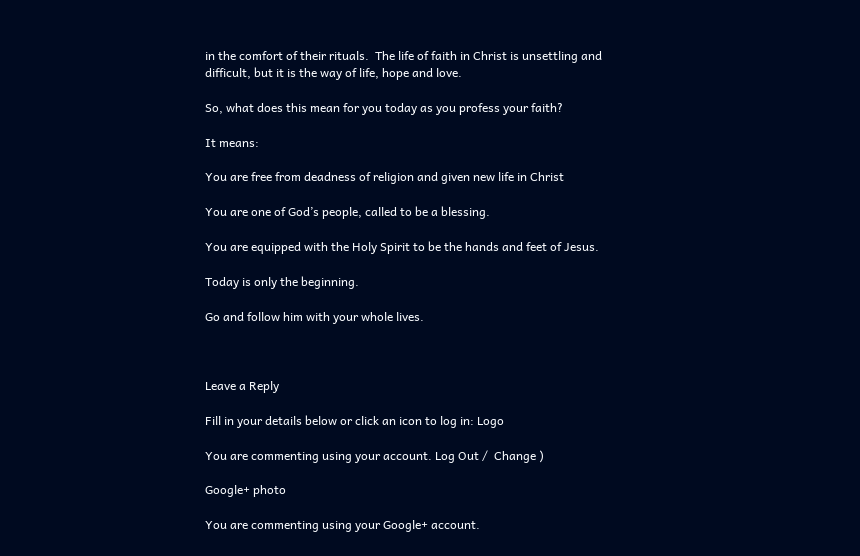in the comfort of their rituals.  The life of faith in Christ is unsettling and difficult, but it is the way of life, hope and love.

So, what does this mean for you today as you profess your faith?

It means:

You are free from deadness of religion and given new life in Christ

You are one of God’s people, called to be a blessing.

You are equipped with the Holy Spirit to be the hands and feet of Jesus.

Today is only the beginning.

Go and follow him with your whole lives.



Leave a Reply

Fill in your details below or click an icon to log in: Logo

You are commenting using your account. Log Out /  Change )

Google+ photo

You are commenting using your Google+ account.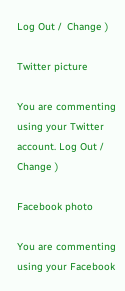Log Out /  Change )

Twitter picture

You are commenting using your Twitter account. Log Out /  Change )

Facebook photo

You are commenting using your Facebook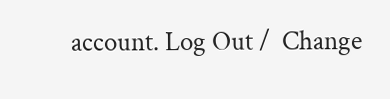account. Log Out /  Change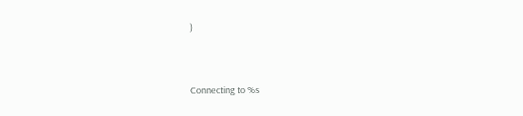)


Connecting to %s